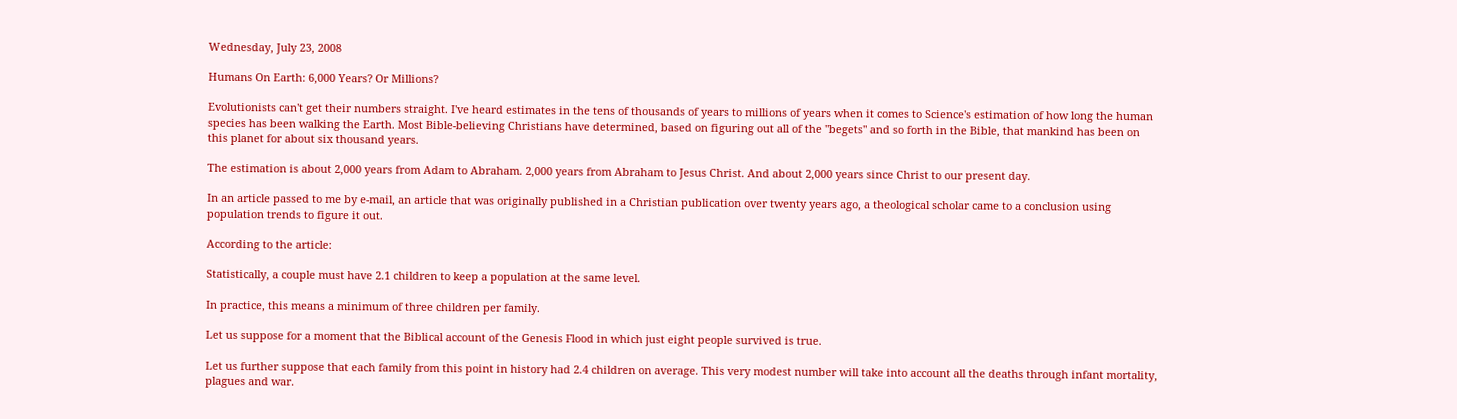Wednesday, July 23, 2008

Humans On Earth: 6,000 Years? Or Millions?

Evolutionists can't get their numbers straight. I've heard estimates in the tens of thousands of years to millions of years when it comes to Science's estimation of how long the human species has been walking the Earth. Most Bible-believing Christians have determined, based on figuring out all of the "begets" and so forth in the Bible, that mankind has been on this planet for about six thousand years.

The estimation is about 2,000 years from Adam to Abraham. 2,000 years from Abraham to Jesus Christ. And about 2,000 years since Christ to our present day.

In an article passed to me by e-mail, an article that was originally published in a Christian publication over twenty years ago, a theological scholar came to a conclusion using population trends to figure it out.

According to the article:

Statistically, a couple must have 2.1 children to keep a population at the same level.

In practice, this means a minimum of three children per family.

Let us suppose for a moment that the Biblical account of the Genesis Flood in which just eight people survived is true.

Let us further suppose that each family from this point in history had 2.4 children on average. This very modest number will take into account all the deaths through infant mortality, plagues and war.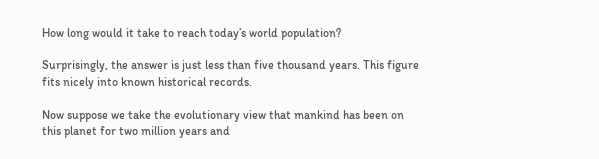How long would it take to reach today’s world population?

Surprisingly, the answer is just less than five thousand years. This figure fits nicely into known historical records.

Now suppose we take the evolutionary view that mankind has been on this planet for two million years and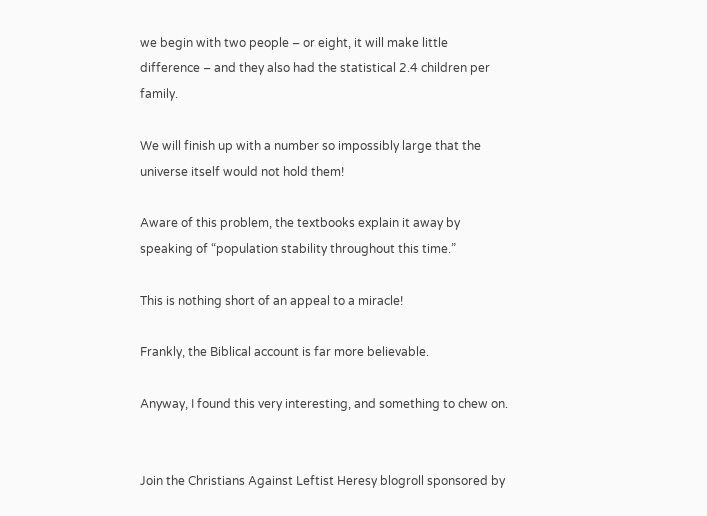we begin with two people – or eight, it will make little difference – and they also had the statistical 2.4 children per family.

We will finish up with a number so impossibly large that the universe itself would not hold them!

Aware of this problem, the textbooks explain it away by speaking of “population stability throughout this time.”

This is nothing short of an appeal to a miracle!

Frankly, the Biblical account is far more believable.

Anyway, I found this very interesting, and something to chew on.


Join the Christians Against Leftist Heresy blogroll sponsored by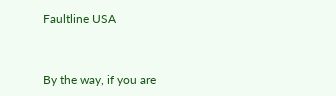Faultline USA


By the way, if you are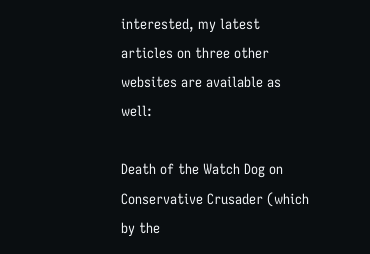interested, my latest articles on three other websites are available as well:

Death of the Watch Dog on Conservative Crusader (which by the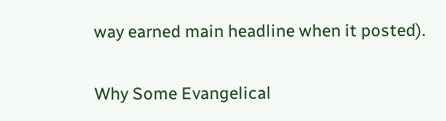way earned main headline when it posted).

Why Some Evangelical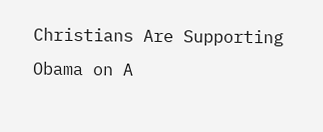Christians Are Supporting Obama on A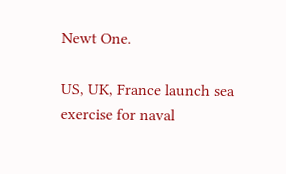Newt One.

US, UK, France launch sea exercise for naval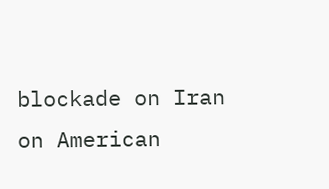blockade on Iran on American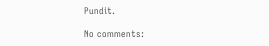Pundit.

No comments: